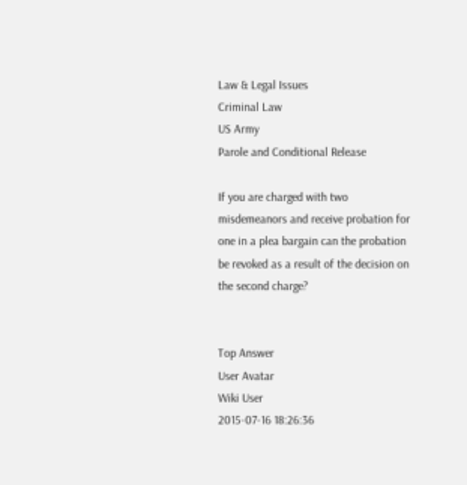Law & Legal Issues
Criminal Law
US Army
Parole and Conditional Release

If you are charged with two misdemeanors and receive probation for one in a plea bargain can the probation be revoked as a result of the decision on the second charge?


Top Answer
User Avatar
Wiki User
2015-07-16 18:26:36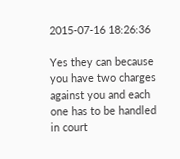2015-07-16 18:26:36

Yes they can because you have two charges against you and each one has to be handled in court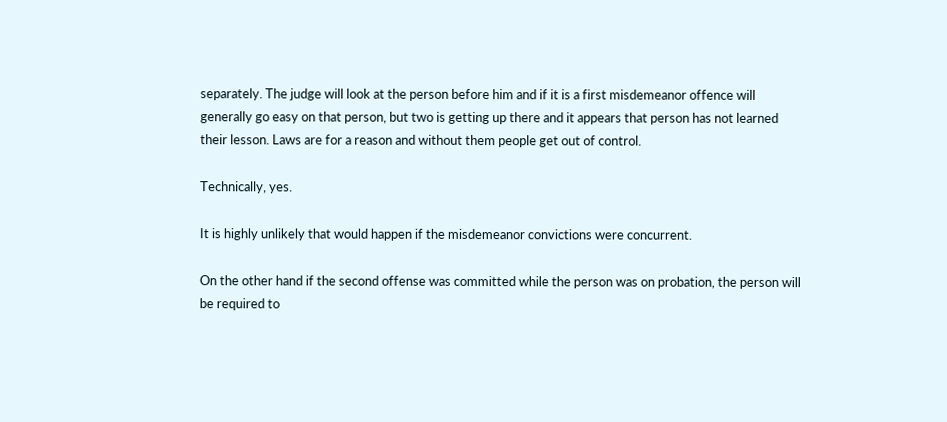separately. The judge will look at the person before him and if it is a first misdemeanor offence will generally go easy on that person, but two is getting up there and it appears that person has not learned their lesson. Laws are for a reason and without them people get out of control.

Technically, yes.

It is highly unlikely that would happen if the misdemeanor convictions were concurrent.

On the other hand if the second offense was committed while the person was on probation, the person will be required to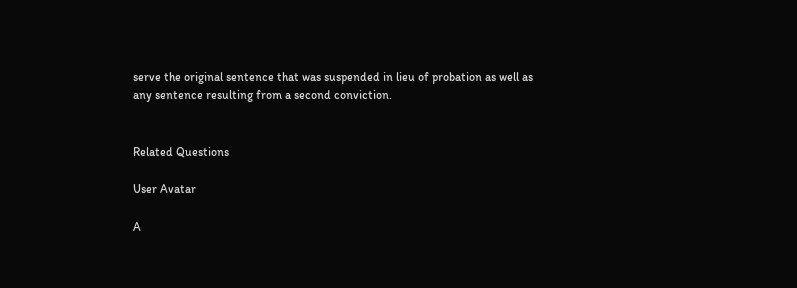serve the original sentence that was suspended in lieu of probation as well as any sentence resulting from a second conviction.


Related Questions

User Avatar

A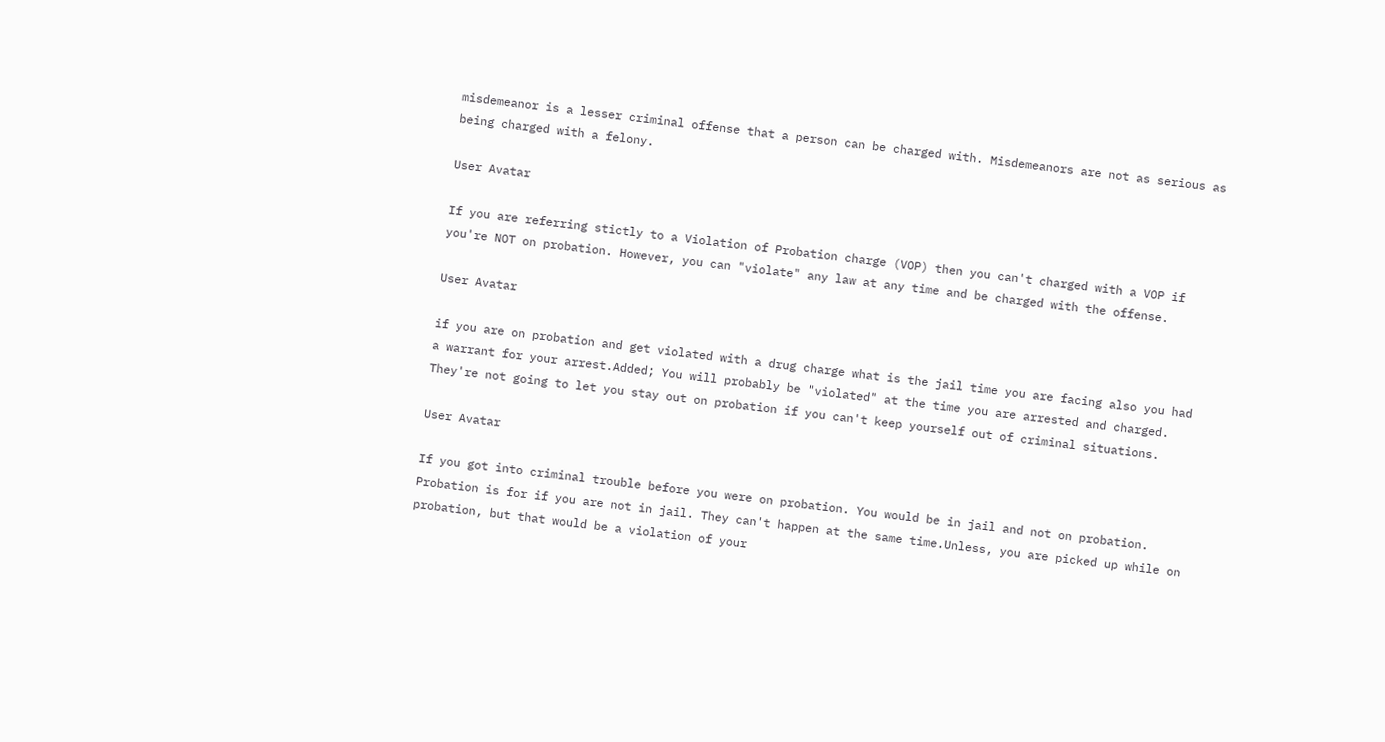misdemeanor is a lesser criminal offense that a person can be charged with. Misdemeanors are not as serious as being charged with a felony.

User Avatar

If you are referring stictly to a Violation of Probation charge (VOP) then you can't charged with a VOP if you're NOT on probation. However, you can "violate" any law at any time and be charged with the offense.

User Avatar

if you are on probation and get violated with a drug charge what is the jail time you are facing also you had a warrant for your arrest.Added; You will probably be "violated" at the time you are arrested and charged. They're not going to let you stay out on probation if you can't keep yourself out of criminal situations.

User Avatar

If you got into criminal trouble before you were on probation. You would be in jail and not on probation. Probation is for if you are not in jail. They can't happen at the same time.Unless, you are picked up while on probation, but that would be a violation of your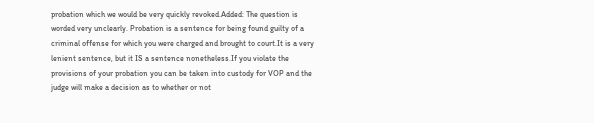probation which we would be very quickly revoked.Added: The question is worded very unclearly. Probation is a sentence for being found guilty of a criminal offense for which you were charged and brought to court.It is a very lenient sentence, but it IS a sentence nonetheless.If you violate the provisions of your probation you can be taken into custody for VOP and the judge will make a decision as to whether or not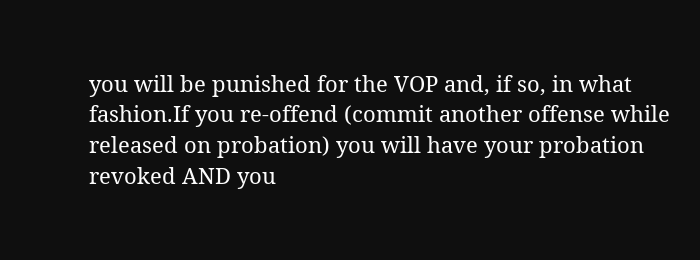you will be punished for the VOP and, if so, in what fashion.If you re-offend (commit another offense while released on probation) you will have your probation revoked AND you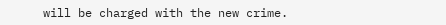will be charged with the new crime.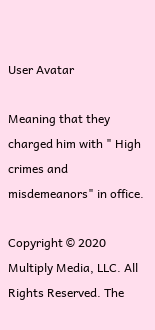User Avatar

Meaning that they charged him with " High crimes and misdemeanors" in office.

Copyright © 2020 Multiply Media, LLC. All Rights Reserved. The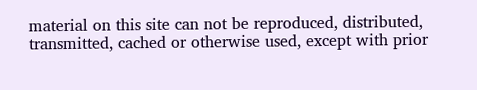material on this site can not be reproduced, distributed, transmitted, cached or otherwise used, except with prior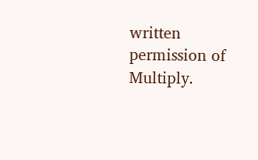written permission of Multiply.